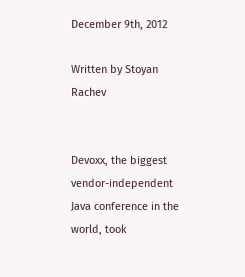December 9th, 2012

Written by Stoyan Rachev


Devoxx, the biggest vendor-independent Java conference in the world, took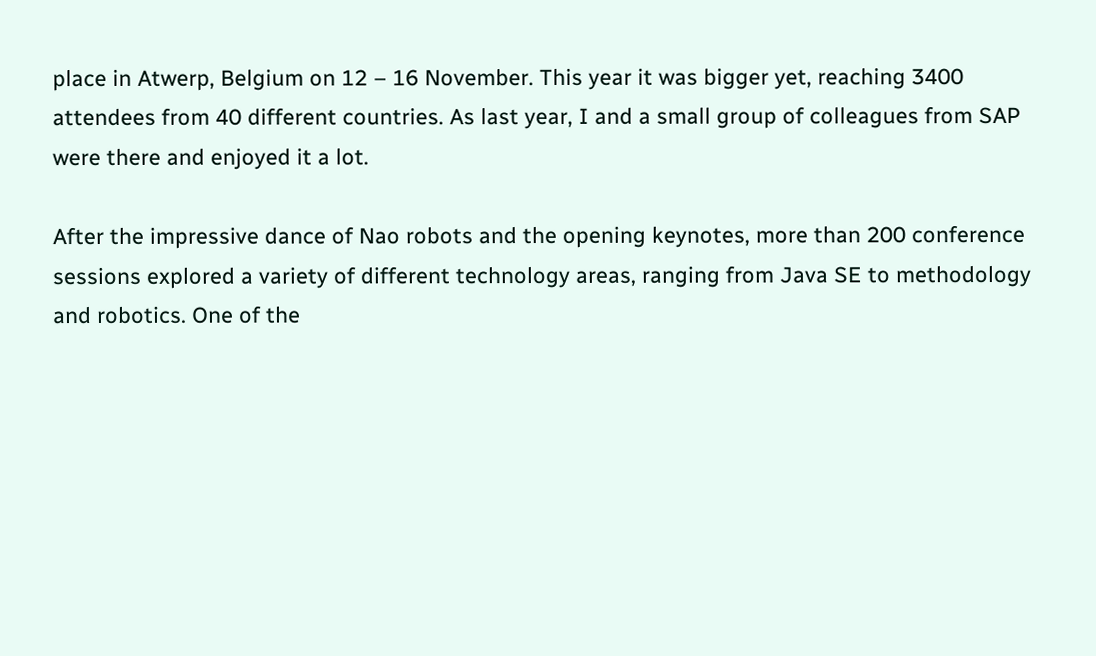place in Atwerp, Belgium on 12 – 16 November. This year it was bigger yet, reaching 3400 attendees from 40 different countries. As last year, I and a small group of colleagues from SAP were there and enjoyed it a lot.

After the impressive dance of Nao robots and the opening keynotes, more than 200 conference sessions explored a variety of different technology areas, ranging from Java SE to methodology and robotics. One of the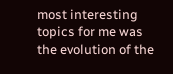most interesting topics for me was the evolution of the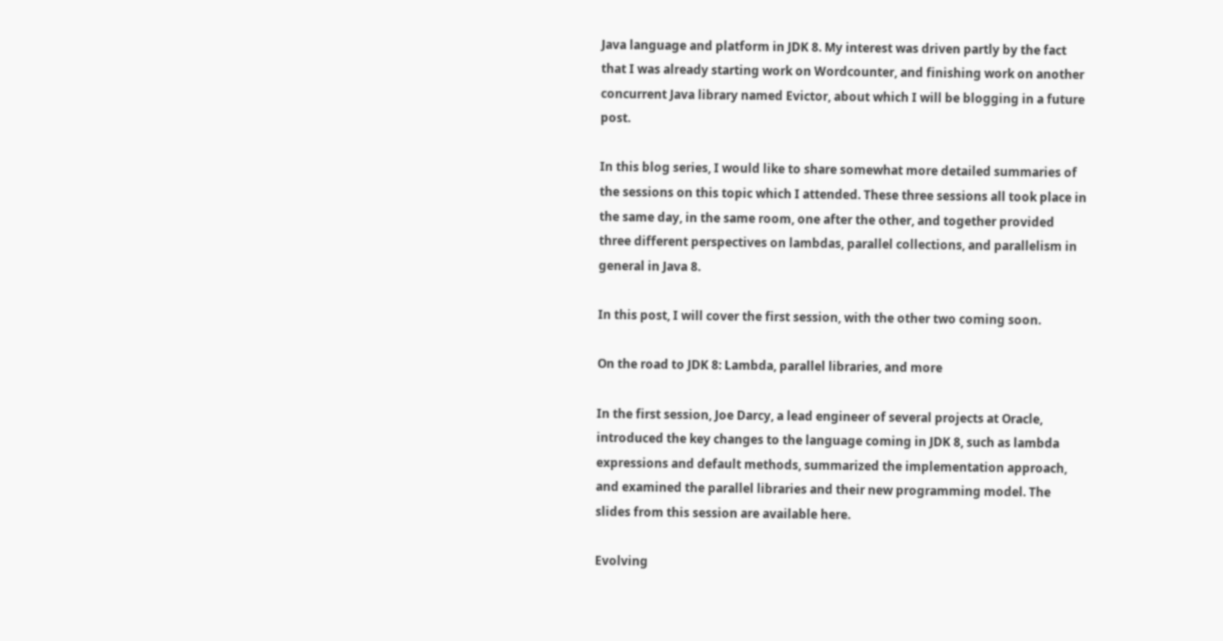Java language and platform in JDK 8. My interest was driven partly by the fact that I was already starting work on Wordcounter, and finishing work on another concurrent Java library named Evictor, about which I will be blogging in a future post.

In this blog series, I would like to share somewhat more detailed summaries of the sessions on this topic which I attended. These three sessions all took place in the same day, in the same room, one after the other, and together provided three different perspectives on lambdas, parallel collections, and parallelism in general in Java 8.

In this post, I will cover the first session, with the other two coming soon.

On the road to JDK 8: Lambda, parallel libraries, and more

In the first session, Joe Darcy, a lead engineer of several projects at Oracle, introduced the key changes to the language coming in JDK 8, such as lambda expressions and default methods, summarized the implementation approach, and examined the parallel libraries and their new programming model. The slides from this session are available here.

Evolving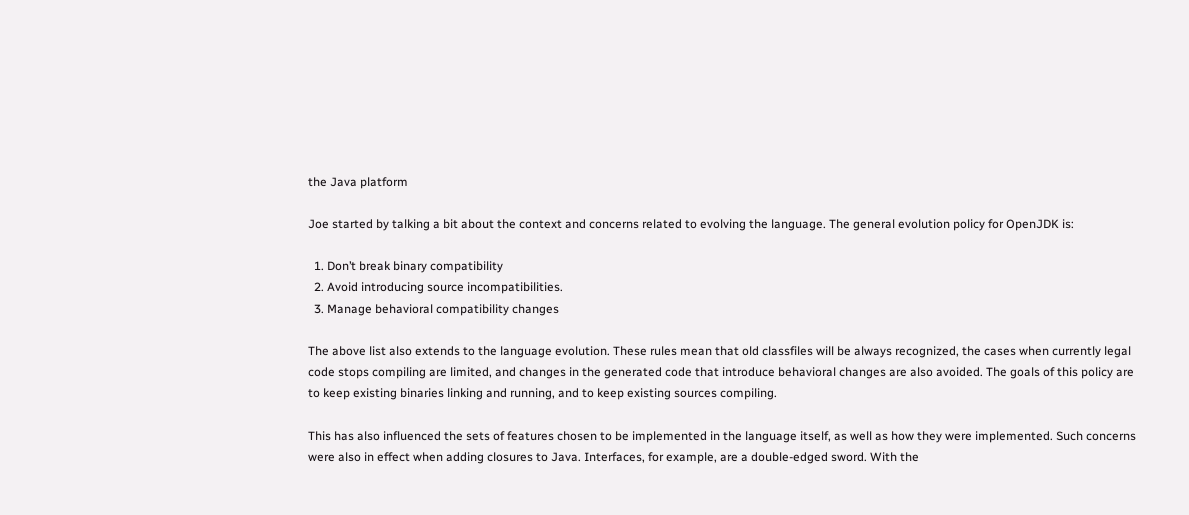the Java platform

Joe started by talking a bit about the context and concerns related to evolving the language. The general evolution policy for OpenJDK is:

  1. Don’t break binary compatibility
  2. Avoid introducing source incompatibilities.
  3. Manage behavioral compatibility changes

The above list also extends to the language evolution. These rules mean that old classfiles will be always recognized, the cases when currently legal code stops compiling are limited, and changes in the generated code that introduce behavioral changes are also avoided. The goals of this policy are to keep existing binaries linking and running, and to keep existing sources compiling.

This has also influenced the sets of features chosen to be implemented in the language itself, as well as how they were implemented. Such concerns were also in effect when adding closures to Java. Interfaces, for example, are a double-edged sword. With the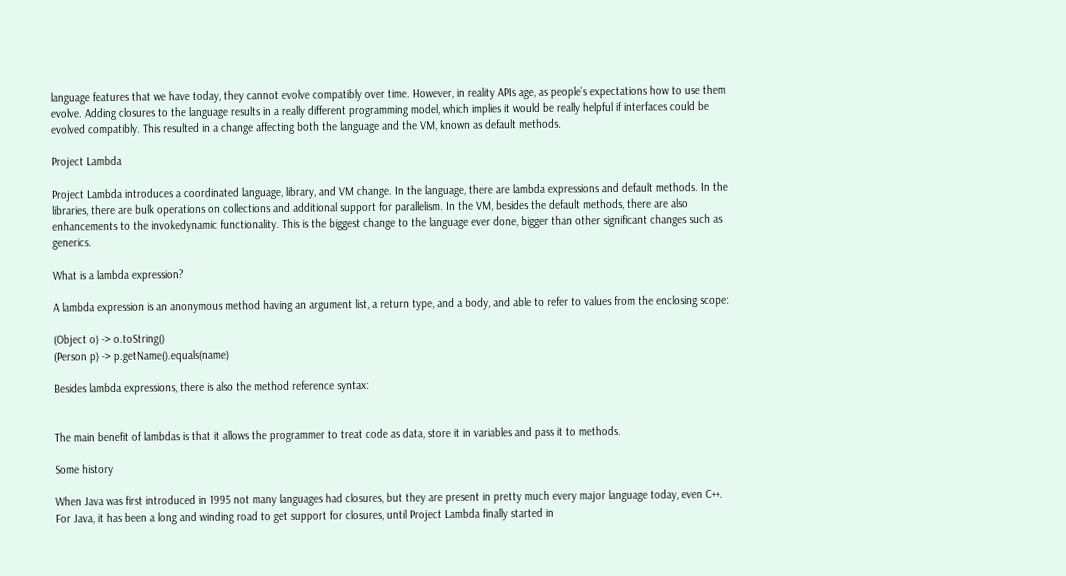language features that we have today, they cannot evolve compatibly over time. However, in reality APIs age, as people’s expectations how to use them evolve. Adding closures to the language results in a really different programming model, which implies it would be really helpful if interfaces could be evolved compatibly. This resulted in a change affecting both the language and the VM, known as default methods.

Project Lambda

Project Lambda introduces a coordinated language, library, and VM change. In the language, there are lambda expressions and default methods. In the libraries, there are bulk operations on collections and additional support for parallelism. In the VM, besides the default methods, there are also enhancements to the invokedynamic functionality. This is the biggest change to the language ever done, bigger than other significant changes such as generics.

What is a lambda expression?

A lambda expression is an anonymous method having an argument list, a return type, and a body, and able to refer to values from the enclosing scope:

(Object o) -> o.toString()
(Person p) -> p.getName().equals(name)

Besides lambda expressions, there is also the method reference syntax:


The main benefit of lambdas is that it allows the programmer to treat code as data, store it in variables and pass it to methods.

Some history

When Java was first introduced in 1995 not many languages had closures, but they are present in pretty much every major language today, even C++. For Java, it has been a long and winding road to get support for closures, until Project Lambda finally started in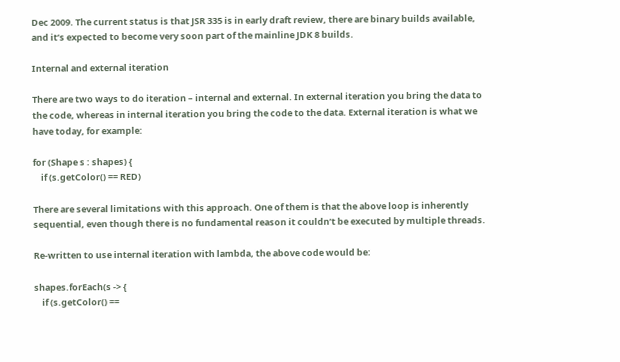Dec 2009. The current status is that JSR 335 is in early draft review, there are binary builds available, and it’s expected to become very soon part of the mainline JDK 8 builds.

Internal and external iteration

There are two ways to do iteration – internal and external. In external iteration you bring the data to the code, whereas in internal iteration you bring the code to the data. External iteration is what we have today, for example:

for (Shape s : shapes) {
    if (s.getColor() == RED)

There are several limitations with this approach. One of them is that the above loop is inherently sequential, even though there is no fundamental reason it couldn’t be executed by multiple threads.

Re-written to use internal iteration with lambda, the above code would be:

shapes.forEach(s -> {
    if (s.getColor() ==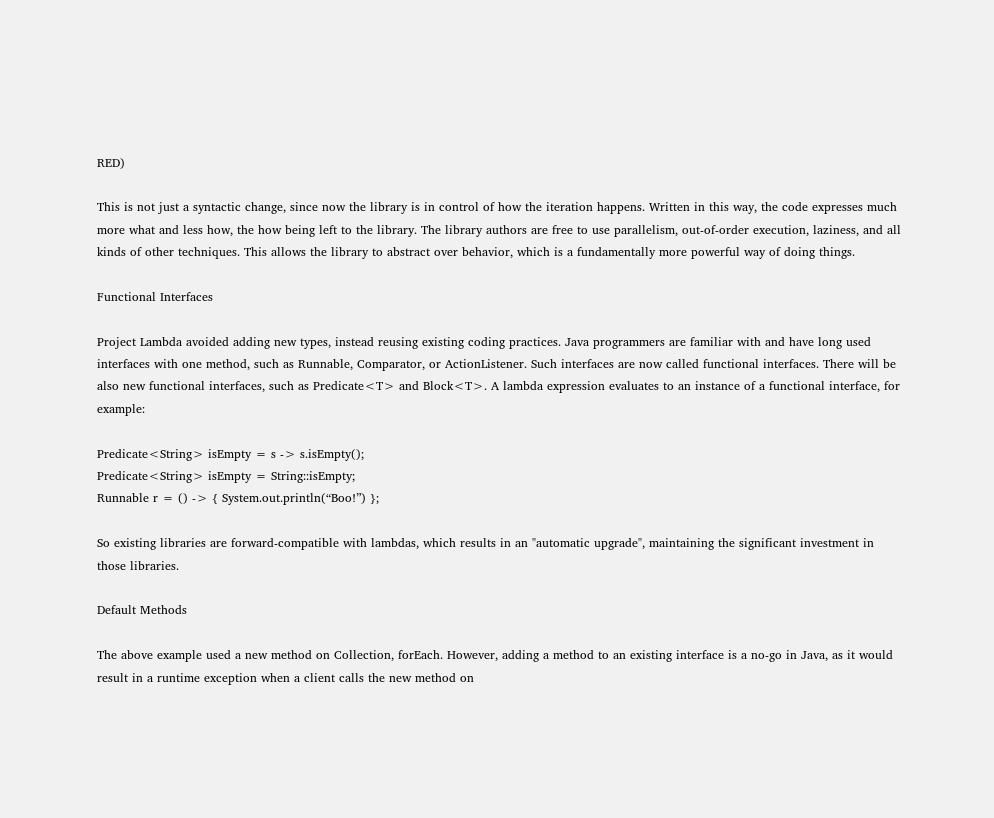RED)

This is not just a syntactic change, since now the library is in control of how the iteration happens. Written in this way, the code expresses much more what and less how, the how being left to the library. The library authors are free to use parallelism, out-of-order execution, laziness, and all kinds of other techniques. This allows the library to abstract over behavior, which is a fundamentally more powerful way of doing things.

Functional Interfaces

Project Lambda avoided adding new types, instead reusing existing coding practices. Java programmers are familiar with and have long used interfaces with one method, such as Runnable, Comparator, or ActionListener. Such interfaces are now called functional interfaces. There will be also new functional interfaces, such as Predicate<T> and Block<T>. A lambda expression evaluates to an instance of a functional interface, for example:

Predicate<String> isEmpty = s -> s.isEmpty();
Predicate<String> isEmpty = String::isEmpty;
Runnable r = () -> { System.out.println(“Boo!”) };

So existing libraries are forward-compatible with lambdas, which results in an "automatic upgrade", maintaining the significant investment in those libraries.

Default Methods

The above example used a new method on Collection, forEach. However, adding a method to an existing interface is a no-go in Java, as it would result in a runtime exception when a client calls the new method on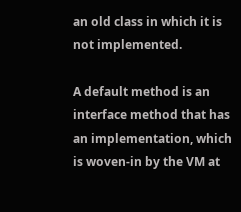an old class in which it is not implemented.

A default method is an interface method that has an implementation, which is woven-in by the VM at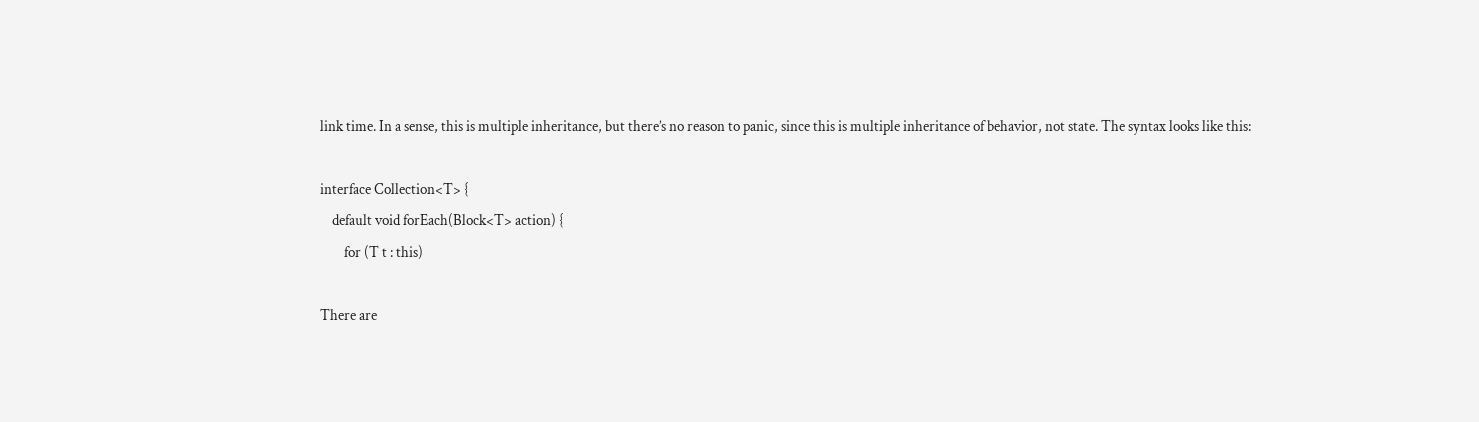link time. In a sense, this is multiple inheritance, but there’s no reason to panic, since this is multiple inheritance of behavior, not state. The syntax looks like this:

interface Collection<T> {
    default void forEach(Block<T> action) {
        for (T t : this)

There are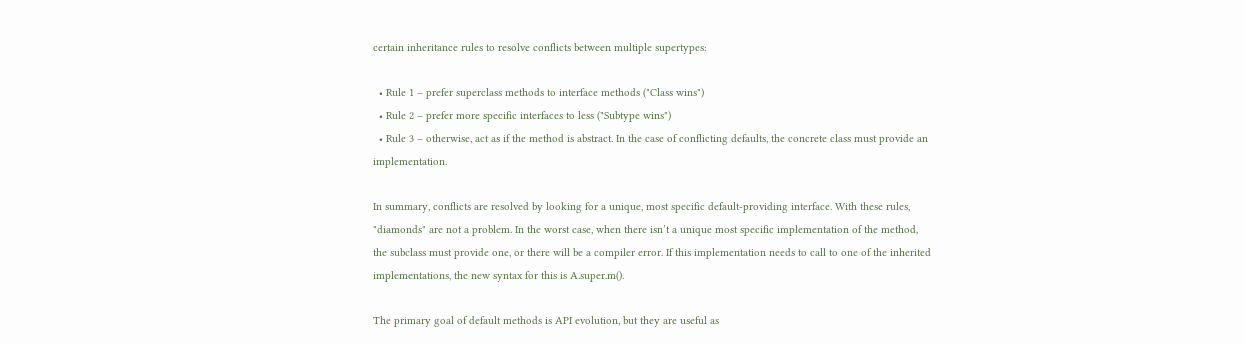certain inheritance rules to resolve conflicts between multiple supertypes:

  • Rule 1 – prefer superclass methods to interface methods ("Class wins")
  • Rule 2 – prefer more specific interfaces to less ("Subtype wins")
  • Rule 3 – otherwise, act as if the method is abstract. In the case of conflicting defaults, the concrete class must provide an implementation.

In summary, conflicts are resolved by looking for a unique, most specific default-providing interface. With these rules, "diamonds" are not a problem. In the worst case, when there isn’t a unique most specific implementation of the method, the subclass must provide one, or there will be a compiler error. If this implementation needs to call to one of the inherited implementations, the new syntax for this is A.super.m().

The primary goal of default methods is API evolution, but they are useful as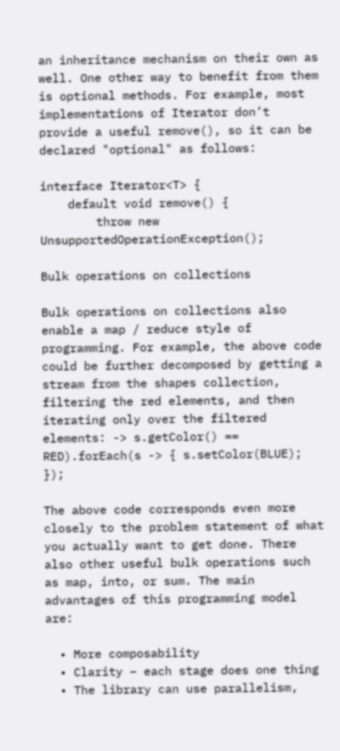an inheritance mechanism on their own as well. One other way to benefit from them is optional methods. For example, most implementations of Iterator don’t provide a useful remove(), so it can be declared "optional" as follows:

interface Iterator<T> {
    default void remove() {
        throw new UnsupportedOperationException();

Bulk operations on collections

Bulk operations on collections also enable a map / reduce style of programming. For example, the above code could be further decomposed by getting a stream from the shapes collection, filtering the red elements, and then iterating only over the filtered elements: -> s.getColor() == RED).forEach(s -> { s.setColor(BLUE); });

The above code corresponds even more closely to the problem statement of what you actually want to get done. There also other useful bulk operations such as map, into, or sum. The main advantages of this programming model are:

  • More composability
  • Clarity – each stage does one thing
  • The library can use parallelism,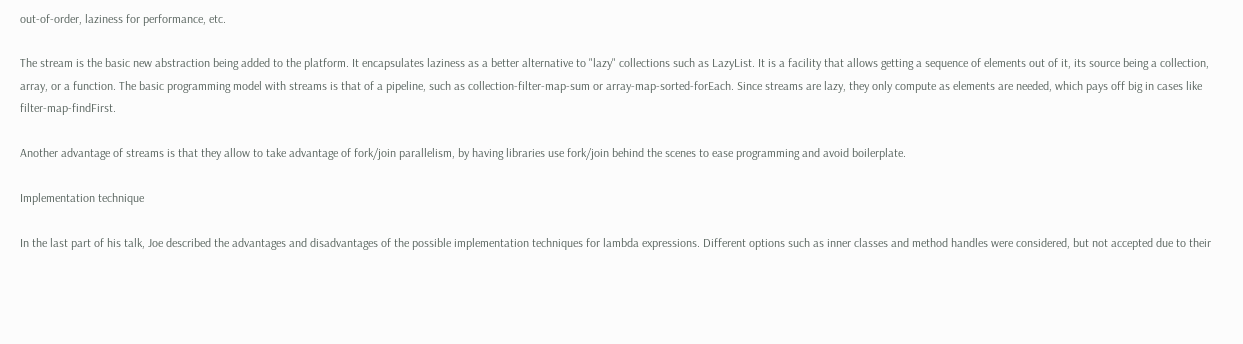out-of-order, laziness for performance, etc.

The stream is the basic new abstraction being added to the platform. It encapsulates laziness as a better alternative to "lazy" collections such as LazyList. It is a facility that allows getting a sequence of elements out of it, its source being a collection, array, or a function. The basic programming model with streams is that of a pipeline, such as collection-filter-map-sum or array-map-sorted-forEach. Since streams are lazy, they only compute as elements are needed, which pays off big in cases like filter-map-findFirst.

Another advantage of streams is that they allow to take advantage of fork/join parallelism, by having libraries use fork/join behind the scenes to ease programming and avoid boilerplate.

Implementation technique

In the last part of his talk, Joe described the advantages and disadvantages of the possible implementation techniques for lambda expressions. Different options such as inner classes and method handles were considered, but not accepted due to their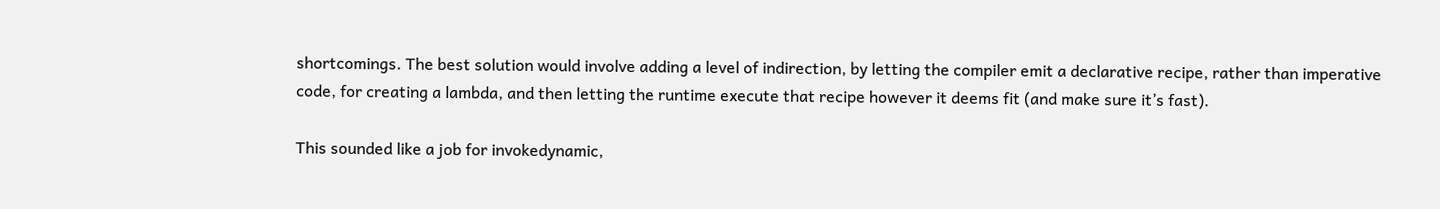shortcomings. The best solution would involve adding a level of indirection, by letting the compiler emit a declarative recipe, rather than imperative code, for creating a lambda, and then letting the runtime execute that recipe however it deems fit (and make sure it’s fast).

This sounded like a job for invokedynamic,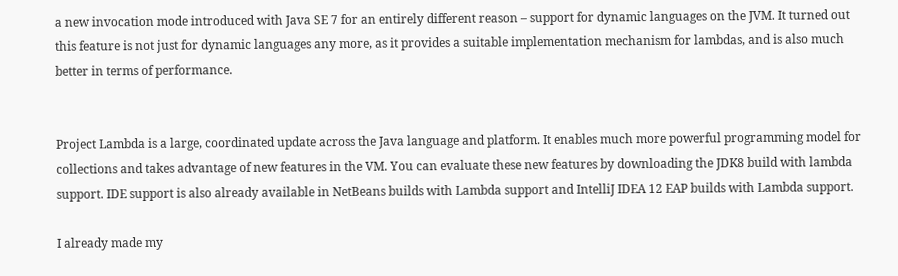a new invocation mode introduced with Java SE 7 for an entirely different reason – support for dynamic languages on the JVM. It turned out this feature is not just for dynamic languages any more, as it provides a suitable implementation mechanism for lambdas, and is also much better in terms of performance.


Project Lambda is a large, coordinated update across the Java language and platform. It enables much more powerful programming model for collections and takes advantage of new features in the VM. You can evaluate these new features by downloading the JDK8 build with lambda support. IDE support is also already available in NetBeans builds with Lambda support and IntelliJ IDEA 12 EAP builds with Lambda support.

I already made my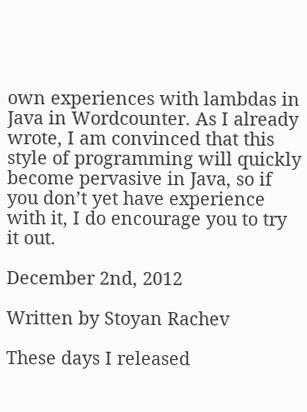own experiences with lambdas in Java in Wordcounter. As I already wrote, I am convinced that this style of programming will quickly become pervasive in Java, so if you don’t yet have experience with it, I do encourage you to try it out.

December 2nd, 2012

Written by Stoyan Rachev

These days I released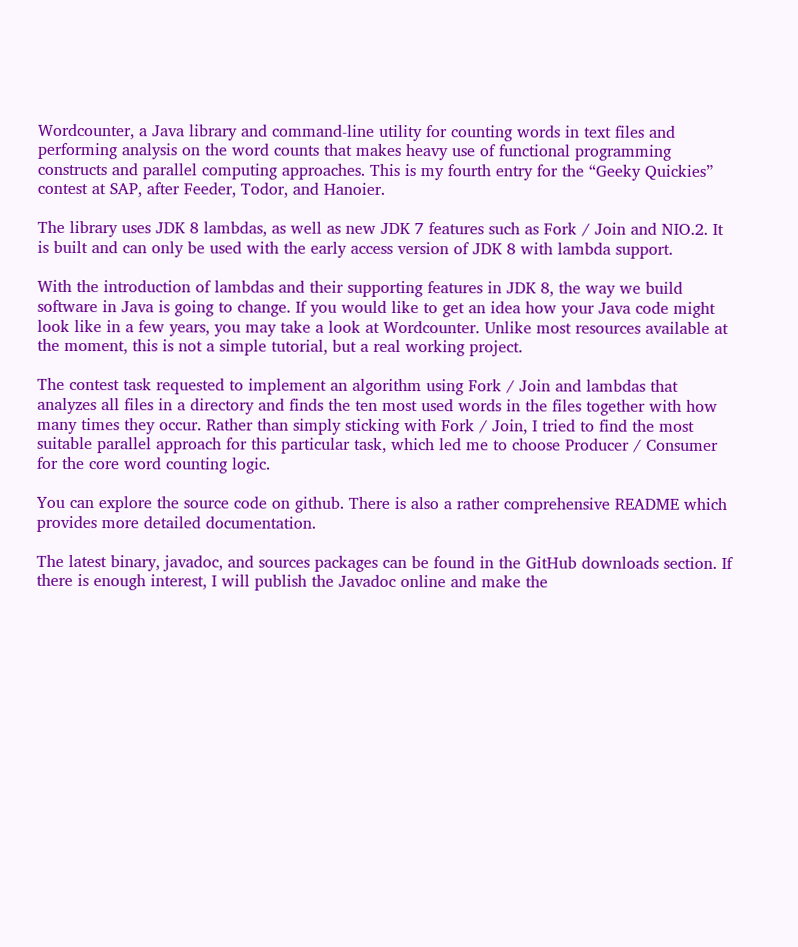Wordcounter, a Java library and command-line utility for counting words in text files and performing analysis on the word counts that makes heavy use of functional programming constructs and parallel computing approaches. This is my fourth entry for the “Geeky Quickies” contest at SAP, after Feeder, Todor, and Hanoier.

The library uses JDK 8 lambdas, as well as new JDK 7 features such as Fork / Join and NIO.2. It is built and can only be used with the early access version of JDK 8 with lambda support.

With the introduction of lambdas and their supporting features in JDK 8, the way we build software in Java is going to change. If you would like to get an idea how your Java code might look like in a few years, you may take a look at Wordcounter. Unlike most resources available at the moment, this is not a simple tutorial, but a real working project.

The contest task requested to implement an algorithm using Fork / Join and lambdas that analyzes all files in a directory and finds the ten most used words in the files together with how many times they occur. Rather than simply sticking with Fork / Join, I tried to find the most suitable parallel approach for this particular task, which led me to choose Producer / Consumer for the core word counting logic.

You can explore the source code on github. There is also a rather comprehensive README which provides more detailed documentation.

The latest binary, javadoc, and sources packages can be found in the GitHub downloads section. If there is enough interest, I will publish the Javadoc online and make the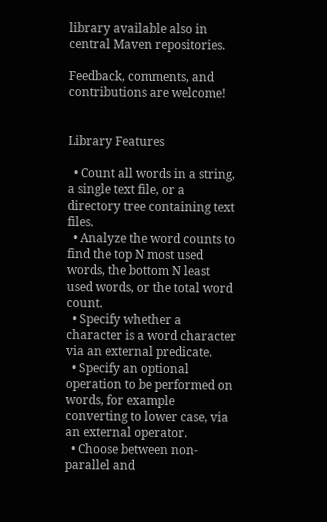library available also in central Maven repositories.

Feedback, comments, and contributions are welcome!


Library Features

  • Count all words in a string, a single text file, or a directory tree containing text files.
  • Analyze the word counts to find the top N most used words, the bottom N least used words, or the total word count.
  • Specify whether a character is a word character via an external predicate.
  • Specify an optional operation to be performed on words, for example converting to lower case, via an external operator.
  • Choose between non-parallel and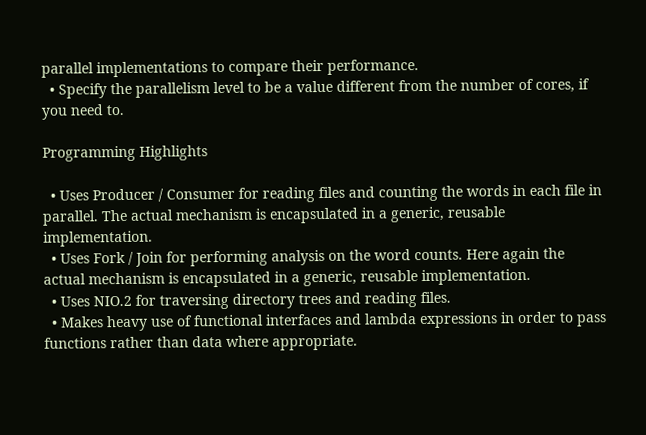parallel implementations to compare their performance.
  • Specify the parallelism level to be a value different from the number of cores, if you need to.

Programming Highlights

  • Uses Producer / Consumer for reading files and counting the words in each file in parallel. The actual mechanism is encapsulated in a generic, reusable implementation.
  • Uses Fork / Join for performing analysis on the word counts. Here again the actual mechanism is encapsulated in a generic, reusable implementation.
  • Uses NIO.2 for traversing directory trees and reading files.
  • Makes heavy use of functional interfaces and lambda expressions in order to pass functions rather than data where appropriate.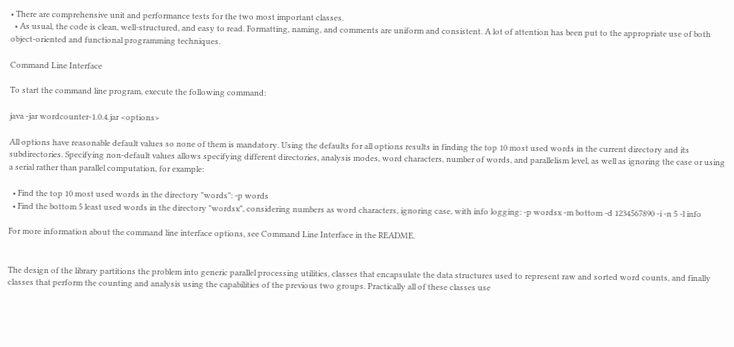• There are comprehensive unit and performance tests for the two most important classes.
  • As usual, the code is clean, well-structured, and easy to read. Formatting, naming, and comments are uniform and consistent. A lot of attention has been put to the appropriate use of both object-oriented and functional programming techniques.

Command Line Interface

To start the command line program, execute the following command:

java -jar wordcounter-1.0.4.jar <options>

All options have reasonable default values so none of them is mandatory. Using the defaults for all options results in finding the top 10 most used words in the current directory and its subdirectories. Specifying non-default values allows specifying different directories, analysis modes, word characters, number of words, and parallelism level, as well as ignoring the case or using a serial rather than parallel computation, for example:

  • Find the top 10 most used words in the directory "words": -p words
  • Find the bottom 5 least used words in the directory "wordsx", considering numbers as word characters, ignoring case, with info logging: -p wordsx -m bottom -d 1234567890 -i -n 5 -l info

For more information about the command line interface options, see Command Line Interface in the README.


The design of the library partitions the problem into generic parallel processing utilities, classes that encapsulate the data structures used to represent raw and sorted word counts, and finally classes that perform the counting and analysis using the capabilities of the previous two groups. Practically all of these classes use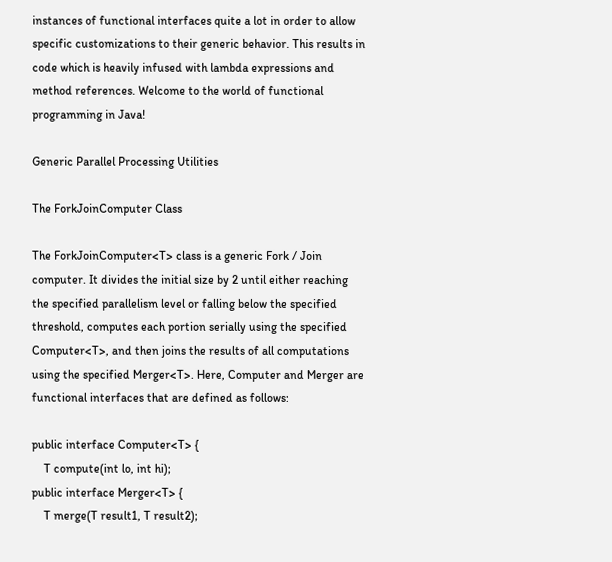instances of functional interfaces quite a lot in order to allow specific customizations to their generic behavior. This results in code which is heavily infused with lambda expressions and method references. Welcome to the world of functional programming in Java!

Generic Parallel Processing Utilities

The ForkJoinComputer Class

The ForkJoinComputer<T> class is a generic Fork / Join computer. It divides the initial size by 2 until either reaching the specified parallelism level or falling below the specified threshold, computes each portion serially using the specified Computer<T>, and then joins the results of all computations using the specified Merger<T>. Here, Computer and Merger are functional interfaces that are defined as follows:

public interface Computer<T> {
    T compute(int lo, int hi);
public interface Merger<T> {
    T merge(T result1, T result2);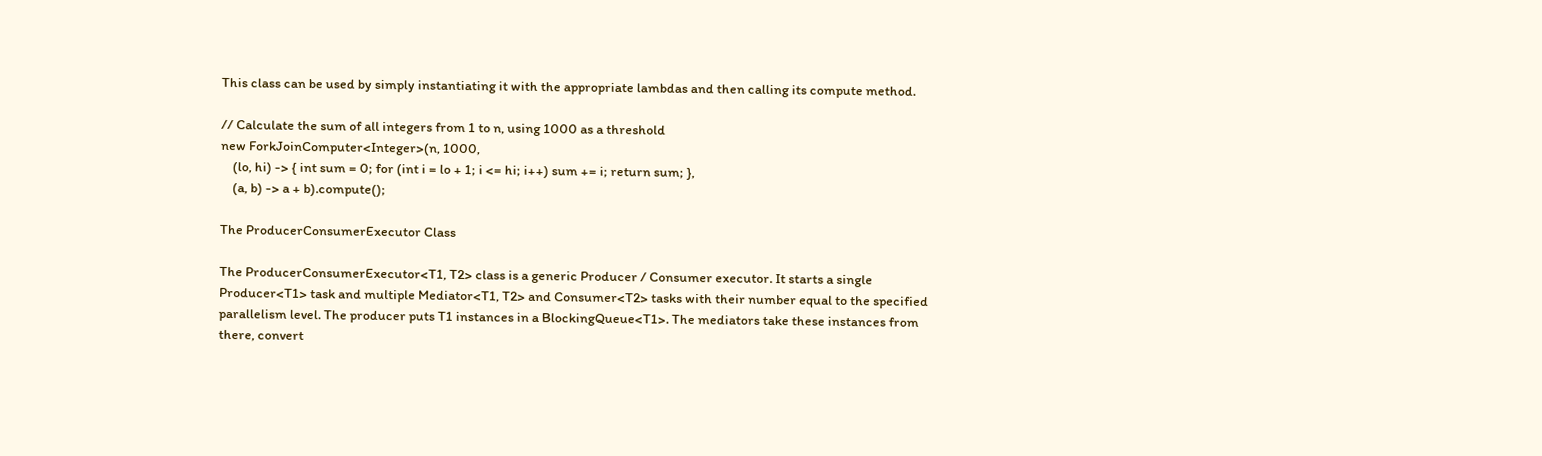This class can be used by simply instantiating it with the appropriate lambdas and then calling its compute method.

// Calculate the sum of all integers from 1 to n, using 1000 as a threshold
new ForkJoinComputer<Integer>(n, 1000,
    (lo, hi) -> { int sum = 0; for (int i = lo + 1; i <= hi; i++) sum += i; return sum; },
    (a, b) -> a + b).compute();

The ProducerConsumerExecutor Class

The ProducerConsumerExecutor<T1, T2> class is a generic Producer / Consumer executor. It starts a single Producer<T1> task and multiple Mediator<T1, T2> and Consumer<T2> tasks with their number equal to the specified parallelism level. The producer puts T1 instances in a BlockingQueue<T1>. The mediators take these instances from there, convert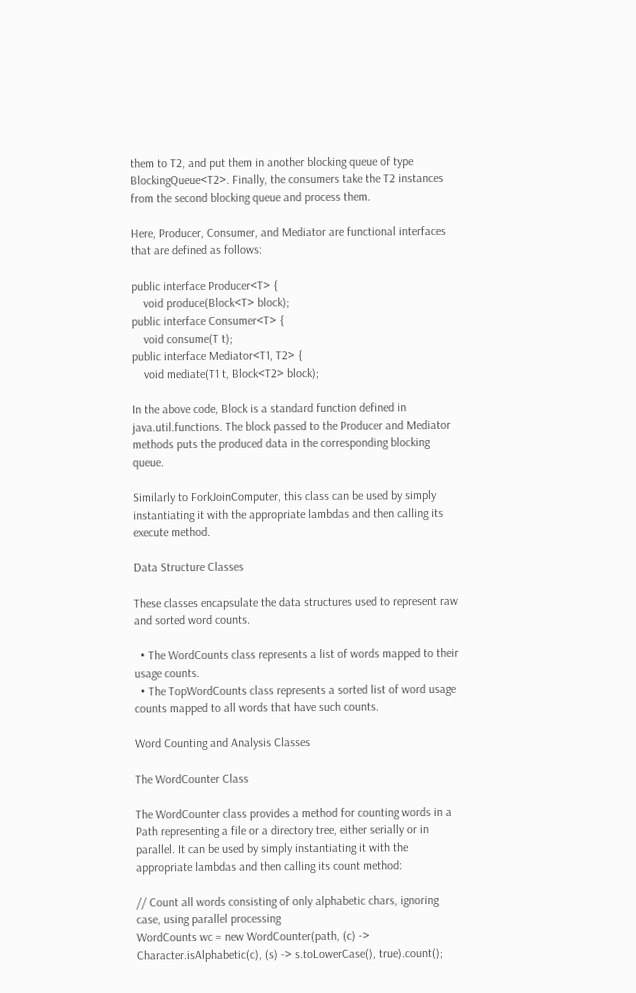them to T2, and put them in another blocking queue of type BlockingQueue<T2>. Finally, the consumers take the T2 instances from the second blocking queue and process them.

Here, Producer, Consumer, and Mediator are functional interfaces that are defined as follows:

public interface Producer<T> {
    void produce(Block<T> block);
public interface Consumer<T> {
    void consume(T t);
public interface Mediator<T1, T2> {
    void mediate(T1 t, Block<T2> block);

In the above code, Block is a standard function defined in java.util.functions. The block passed to the Producer and Mediator methods puts the produced data in the corresponding blocking queue.

Similarly to ForkJoinComputer, this class can be used by simply instantiating it with the appropriate lambdas and then calling its execute method.

Data Structure Classes

These classes encapsulate the data structures used to represent raw and sorted word counts.

  • The WordCounts class represents a list of words mapped to their usage counts.
  • The TopWordCounts class represents a sorted list of word usage counts mapped to all words that have such counts.

Word Counting and Analysis Classes

The WordCounter Class

The WordCounter class provides a method for counting words in a Path representing a file or a directory tree, either serially or in parallel. It can be used by simply instantiating it with the appropriate lambdas and then calling its count method:

// Count all words consisting of only alphabetic chars, ignoring case, using parallel processing
WordCounts wc = new WordCounter(path, (c) -> Character.isAlphabetic(c), (s) -> s.toLowerCase(), true).count();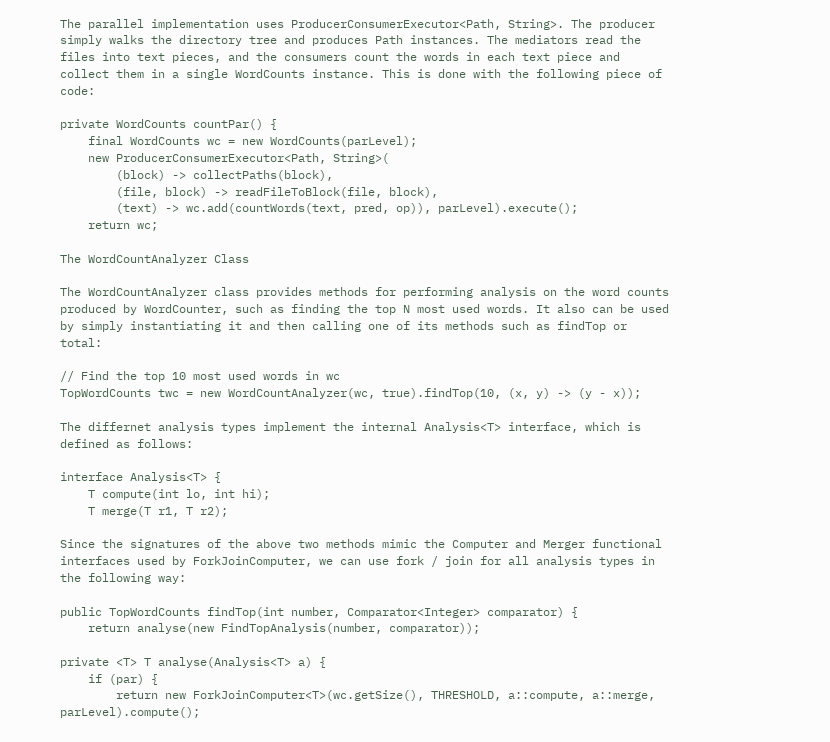The parallel implementation uses ProducerConsumerExecutor<Path, String>. The producer simply walks the directory tree and produces Path instances. The mediators read the files into text pieces, and the consumers count the words in each text piece and collect them in a single WordCounts instance. This is done with the following piece of code:

private WordCounts countPar() {
    final WordCounts wc = new WordCounts(parLevel);
    new ProducerConsumerExecutor<Path, String>(
        (block) -> collectPaths(block),
        (file, block) -> readFileToBlock(file, block),
        (text) -> wc.add(countWords(text, pred, op)), parLevel).execute();
    return wc;

The WordCountAnalyzer Class

The WordCountAnalyzer class provides methods for performing analysis on the word counts produced by WordCounter, such as finding the top N most used words. It also can be used by simply instantiating it and then calling one of its methods such as findTop or total:

// Find the top 10 most used words in wc
TopWordCounts twc = new WordCountAnalyzer(wc, true).findTop(10, (x, y) -> (y - x));

The differnet analysis types implement the internal Analysis<T> interface, which is defined as follows:

interface Analysis<T> {
    T compute(int lo, int hi);
    T merge(T r1, T r2);

Since the signatures of the above two methods mimic the Computer and Merger functional interfaces used by ForkJoinComputer, we can use fork / join for all analysis types in the following way:

public TopWordCounts findTop(int number, Comparator<Integer> comparator) {
    return analyse(new FindTopAnalysis(number, comparator));

private <T> T analyse(Analysis<T> a) {
    if (par) {
        return new ForkJoinComputer<T>(wc.getSize(), THRESHOLD, a::compute, a::merge, parLevel).compute();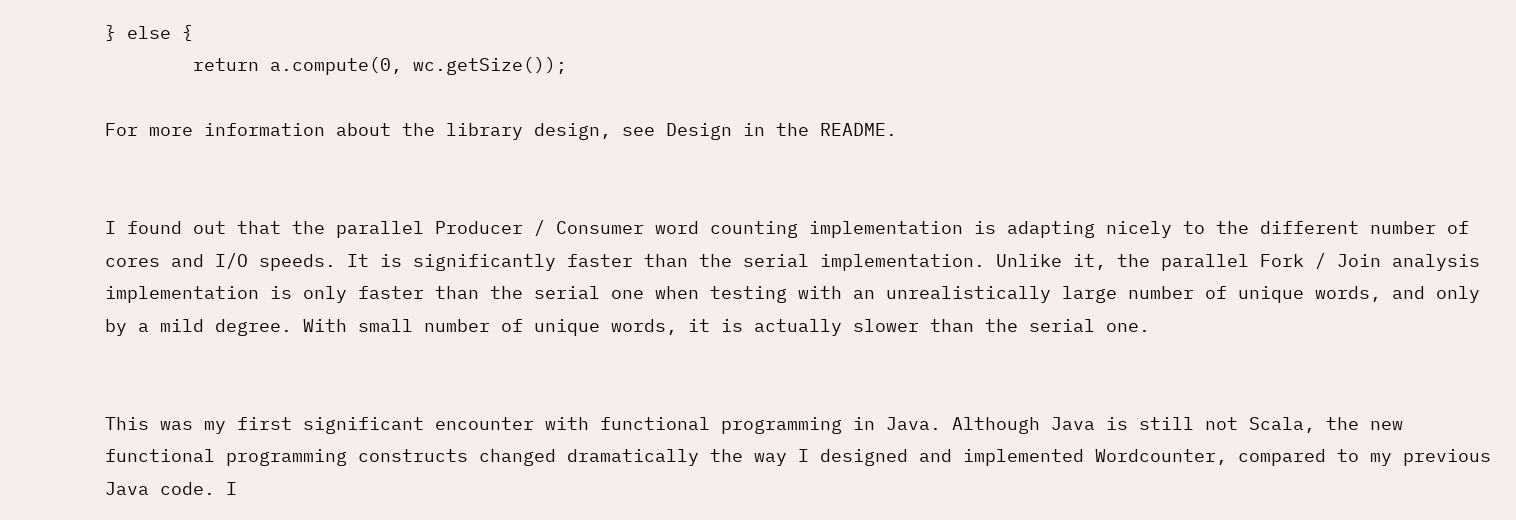} else {
        return a.compute(0, wc.getSize());

For more information about the library design, see Design in the README.


I found out that the parallel Producer / Consumer word counting implementation is adapting nicely to the different number of cores and I/O speeds. It is significantly faster than the serial implementation. Unlike it, the parallel Fork / Join analysis implementation is only faster than the serial one when testing with an unrealistically large number of unique words, and only by a mild degree. With small number of unique words, it is actually slower than the serial one.


This was my first significant encounter with functional programming in Java. Although Java is still not Scala, the new functional programming constructs changed dramatically the way I designed and implemented Wordcounter, compared to my previous Java code. I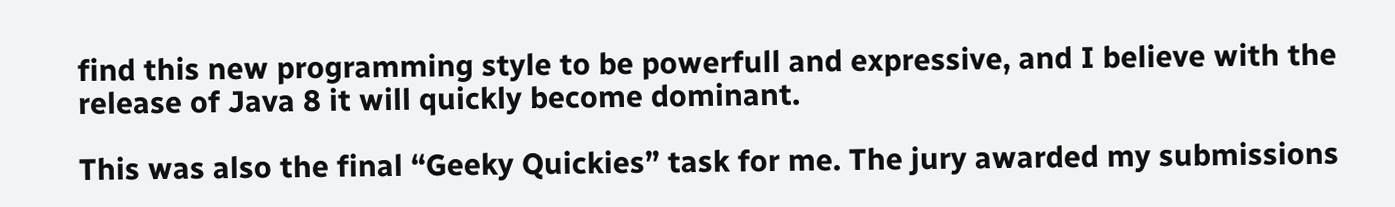find this new programming style to be powerfull and expressive, and I believe with the release of Java 8 it will quickly become dominant.

This was also the final “Geeky Quickies” task for me. The jury awarded my submissions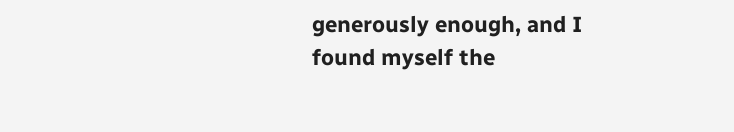generously enough, and I found myself the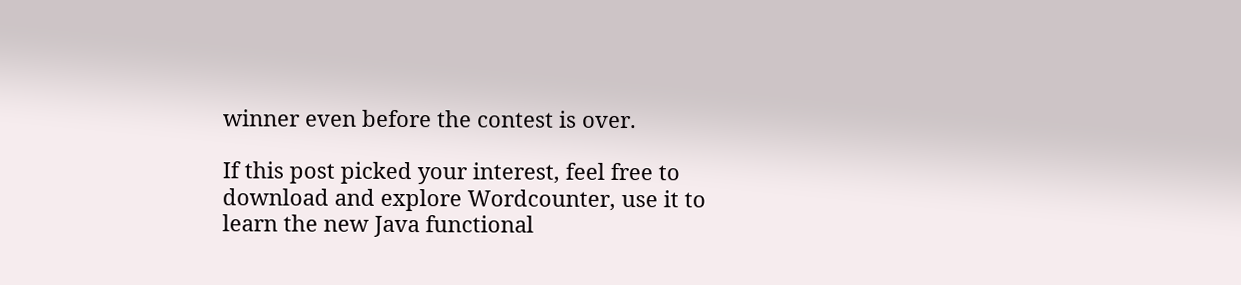winner even before the contest is over.

If this post picked your interest, feel free to download and explore Wordcounter, use it to learn the new Java functional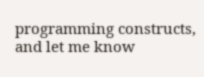programming constructs, and let me know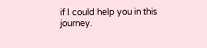if I could help you in this journey.